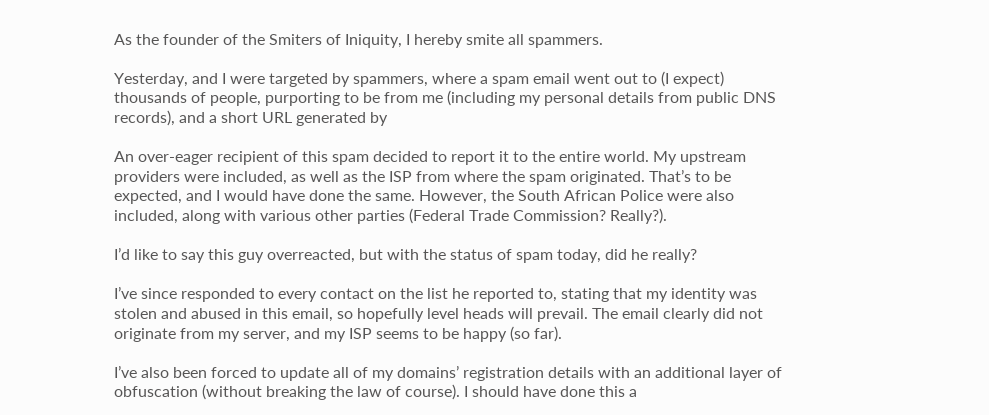As the founder of the Smiters of Iniquity, I hereby smite all spammers.

Yesterday, and I were targeted by spammers, where a spam email went out to (I expect) thousands of people, purporting to be from me (including my personal details from public DNS records), and a short URL generated by

An over-eager recipient of this spam decided to report it to the entire world. My upstream providers were included, as well as the ISP from where the spam originated. That’s to be expected, and I would have done the same. However, the South African Police were also included, along with various other parties (Federal Trade Commission? Really?).

I’d like to say this guy overreacted, but with the status of spam today, did he really?

I’ve since responded to every contact on the list he reported to, stating that my identity was stolen and abused in this email, so hopefully level heads will prevail. The email clearly did not originate from my server, and my ISP seems to be happy (so far).

I’ve also been forced to update all of my domains’ registration details with an additional layer of obfuscation (without breaking the law of course). I should have done this a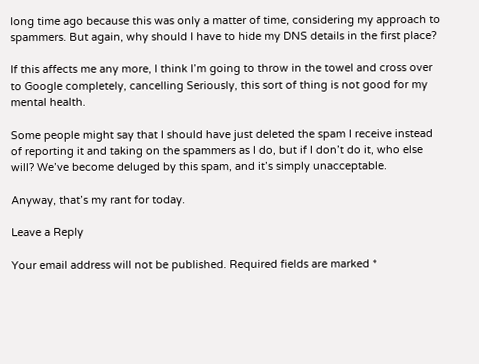long time ago because this was only a matter of time, considering my approach to spammers. But again, why should I have to hide my DNS details in the first place?

If this affects me any more, I think I’m going to throw in the towel and cross over to Google completely, cancelling Seriously, this sort of thing is not good for my mental health.

Some people might say that I should have just deleted the spam I receive instead of reporting it and taking on the spammers as I do, but if I don’t do it, who else will? We’ve become deluged by this spam, and it’s simply unacceptable.

Anyway, that’s my rant for today.

Leave a Reply

Your email address will not be published. Required fields are marked *